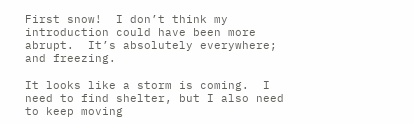First snow!  I don’t think my introduction could have been more abrupt.  It’s absolutely everywhere; and freezing.

It looks like a storm is coming.  I need to find shelter, but I also need to keep moving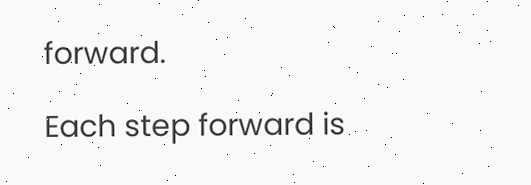forward.

Each step forward is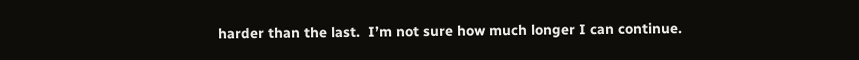harder than the last.  I’m not sure how much longer I can continue.